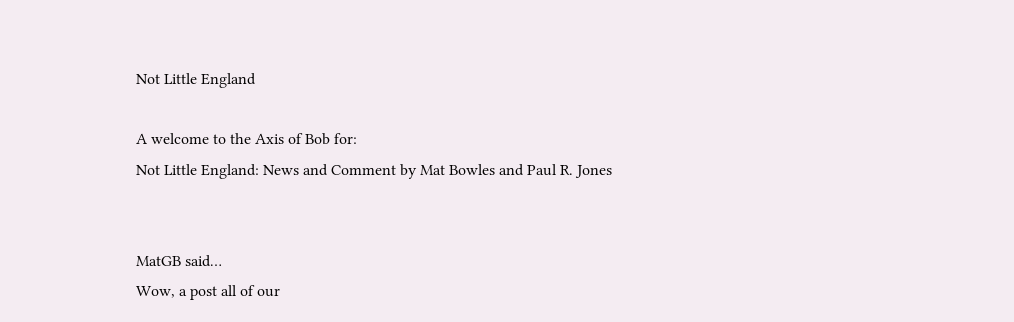Not Little England

A welcome to the Axis of Bob for:
Not Little England: News and Comment by Mat Bowles and Paul R. Jones


MatGB said…
Wow, a post all of our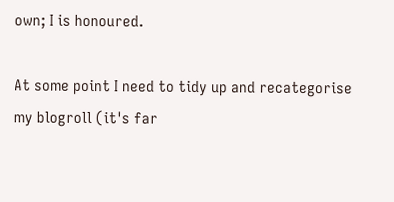own; I is honoured.

At some point I need to tidy up and recategorise my blogroll (it's far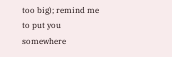too big); remind me to put you somewhere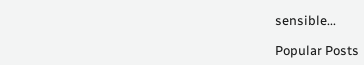sensible...

Popular Posts